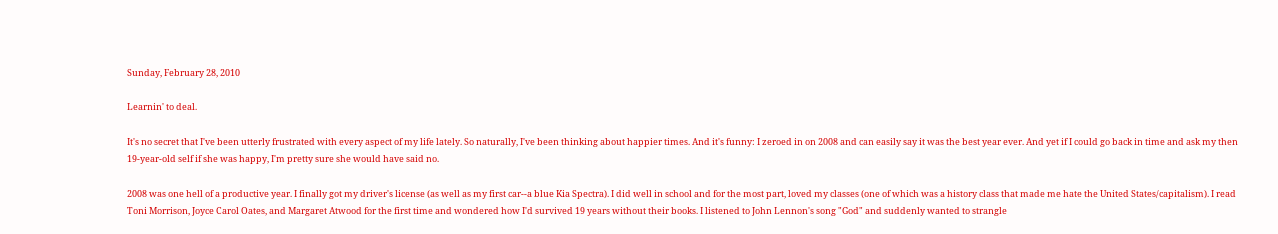Sunday, February 28, 2010

Learnin' to deal.

It's no secret that I've been utterly frustrated with every aspect of my life lately. So naturally, I've been thinking about happier times. And it's funny: I zeroed in on 2008 and can easily say it was the best year ever. And yet if I could go back in time and ask my then 19-year-old self if she was happy, I'm pretty sure she would have said no.

2008 was one hell of a productive year. I finally got my driver's license (as well as my first car--a blue Kia Spectra). I did well in school and for the most part, loved my classes (one of which was a history class that made me hate the United States/capitalism). I read Toni Morrison, Joyce Carol Oates, and Margaret Atwood for the first time and wondered how I'd survived 19 years without their books. I listened to John Lennon's song "God" and suddenly wanted to strangle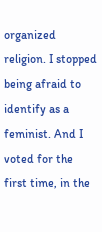organized religion. I stopped being afraid to identify as a feminist. And I voted for the first time, in the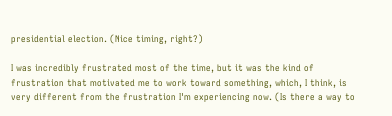presidential election. (Nice timing, right?)

I was incredibly frustrated most of the time, but it was the kind of frustration that motivated me to work toward something, which, I think, is very different from the frustration I'm experiencing now. (Is there a way to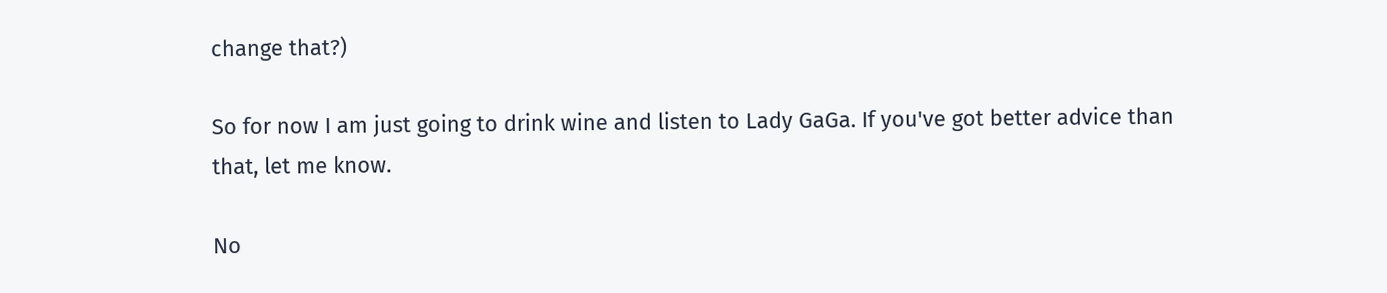change that?)

So for now I am just going to drink wine and listen to Lady GaGa. If you've got better advice than that, let me know.

No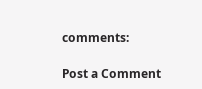comments:

Post a Comment